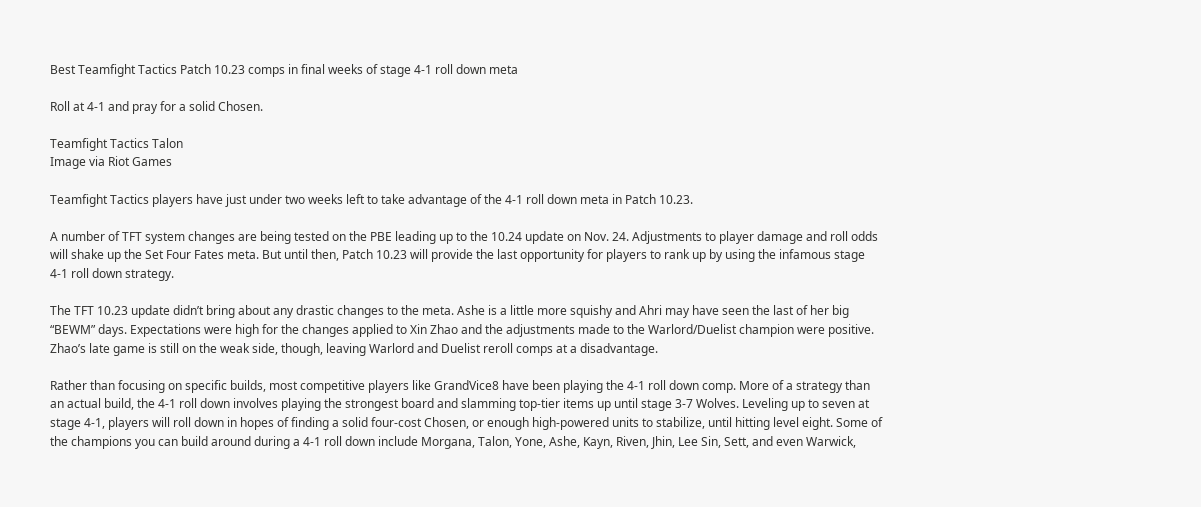Best Teamfight Tactics Patch 10.23 comps in final weeks of stage 4-1 roll down meta

Roll at 4-1 and pray for a solid Chosen.

Teamfight Tactics Talon
Image via Riot Games

Teamfight Tactics players have just under two weeks left to take advantage of the 4-1 roll down meta in Patch 10.23.

A number of TFT system changes are being tested on the PBE leading up to the 10.24 update on Nov. 24. Adjustments to player damage and roll odds will shake up the Set Four Fates meta. But until then, Patch 10.23 will provide the last opportunity for players to rank up by using the infamous stage 4-1 roll down strategy.

The TFT 10.23 update didn’t bring about any drastic changes to the meta. Ashe is a little more squishy and Ahri may have seen the last of her big “BEWM” days. Expectations were high for the changes applied to Xin Zhao and the adjustments made to the Warlord/Duelist champion were positive. Zhao’s late game is still on the weak side, though, leaving Warlord and Duelist reroll comps at a disadvantage.

Rather than focusing on specific builds, most competitive players like GrandVice8 have been playing the 4-1 roll down comp. More of a strategy than an actual build, the 4-1 roll down involves playing the strongest board and slamming top-tier items up until stage 3-7 Wolves. Leveling up to seven at stage 4-1, players will roll down in hopes of finding a solid four-cost Chosen, or enough high-powered units to stabilize, until hitting level eight. Some of the champions you can build around during a 4-1 roll down include Morgana, Talon, Yone, Ashe, Kayn, Riven, Jhin, Lee Sin, Sett, and even Warwick,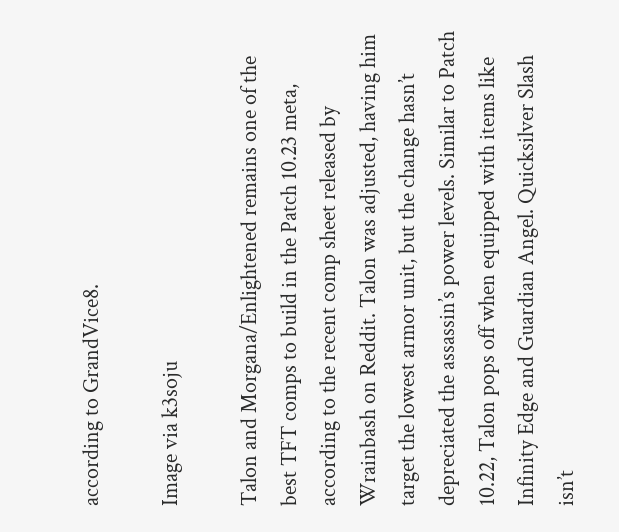according to GrandVice8.

Image via k3soju

Talon and Morgana/Enlightened remains one of the best TFT comps to build in the Patch 10.23 meta, according to the recent comp sheet released by Wrainbash on Reddit. Talon was adjusted, having him target the lowest armor unit, but the change hasn’t depreciated the assassin’s power levels. Similar to Patch 10.22, Talon pops off when equipped with items like Infinity Edge and Guardian Angel. Quicksilver Slash isn’t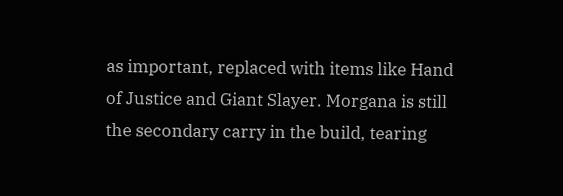as important, replaced with items like Hand of Justice and Giant Slayer. Morgana is still the secondary carry in the build, tearing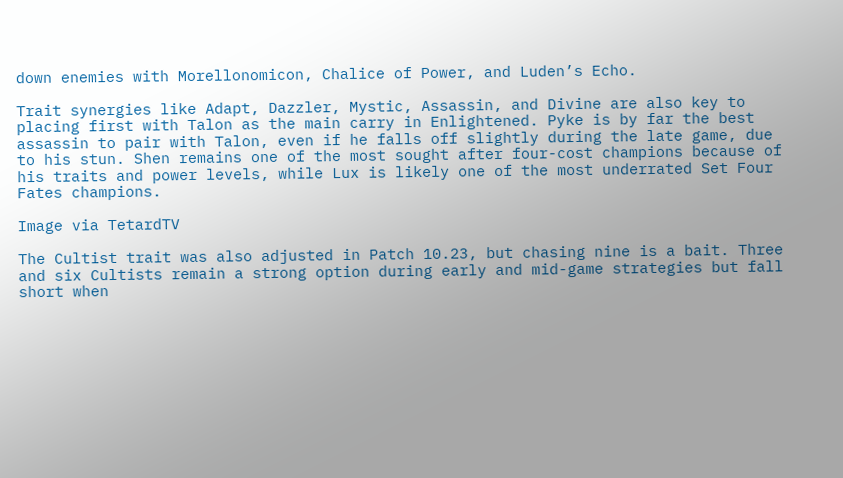down enemies with Morellonomicon, Chalice of Power, and Luden’s Echo.

Trait synergies like Adapt, Dazzler, Mystic, Assassin, and Divine are also key to placing first with Talon as the main carry in Enlightened. Pyke is by far the best assassin to pair with Talon, even if he falls off slightly during the late game, due to his stun. Shen remains one of the most sought after four-cost champions because of his traits and power levels, while Lux is likely one of the most underrated Set Four Fates champions.

Image via TetardTV

The Cultist trait was also adjusted in Patch 10.23, but chasing nine is a bait. Three and six Cultists remain a strong option during early and mid-game strategies but fall short when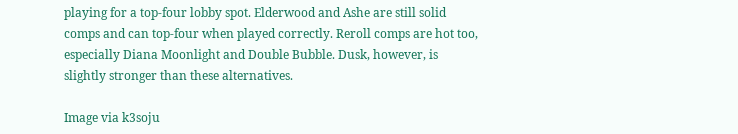playing for a top-four lobby spot. Elderwood and Ashe are still solid comps and can top-four when played correctly. Reroll comps are hot too, especially Diana Moonlight and Double Bubble. Dusk, however, is slightly stronger than these alternatives.

Image via k3soju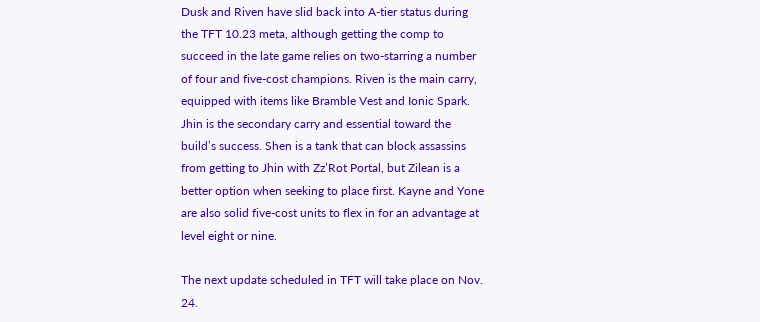Dusk and Riven have slid back into A-tier status during the TFT 10.23 meta, although getting the comp to succeed in the late game relies on two-starring a number of four and five-cost champions. Riven is the main carry, equipped with items like Bramble Vest and Ionic Spark. Jhin is the secondary carry and essential toward the build’s success. Shen is a tank that can block assassins from getting to Jhin with Zz’Rot Portal, but Zilean is a better option when seeking to place first. Kayne and Yone are also solid five-cost units to flex in for an advantage at level eight or nine.

The next update scheduled in TFT will take place on Nov. 24.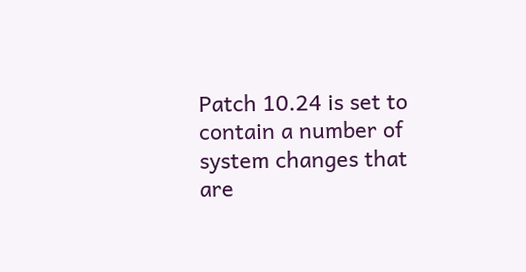Patch 10.24 is set to contain a number of system changes that are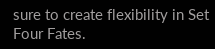sure to create flexibility in Set Four Fates.